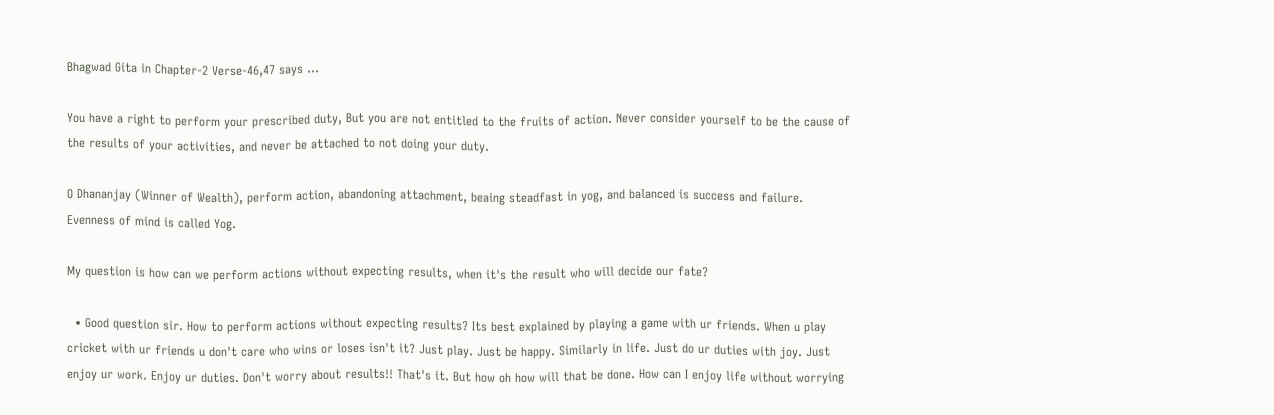Bhagwad Gita in Chapter-2 Verse-46,47 says ...

You have a right to perform your prescribed duty, But you are not entitled to the fruits of action. Never consider yourself to be the cause of the results of your activities, and never be attached to not doing your duty.

O Dhananjay (Winner of Wealth), perform action, abandoning attachment, beaing steadfast in yog, and balanced is success and failure. Evenness of mind is called Yog.

My question is how can we perform actions without expecting results, when it's the result who will decide our fate?

  • Good question sir. How to perform actions without expecting results? Its best explained by playing a game with ur friends. When u play cricket with ur friends u don't care who wins or loses isn't it? Just play. Just be happy. Similarly in life. Just do ur duties with joy. Just enjoy ur work. Enjoy ur duties. Don't worry about results!! That's it. But how oh how will that be done. How can I enjoy life without worrying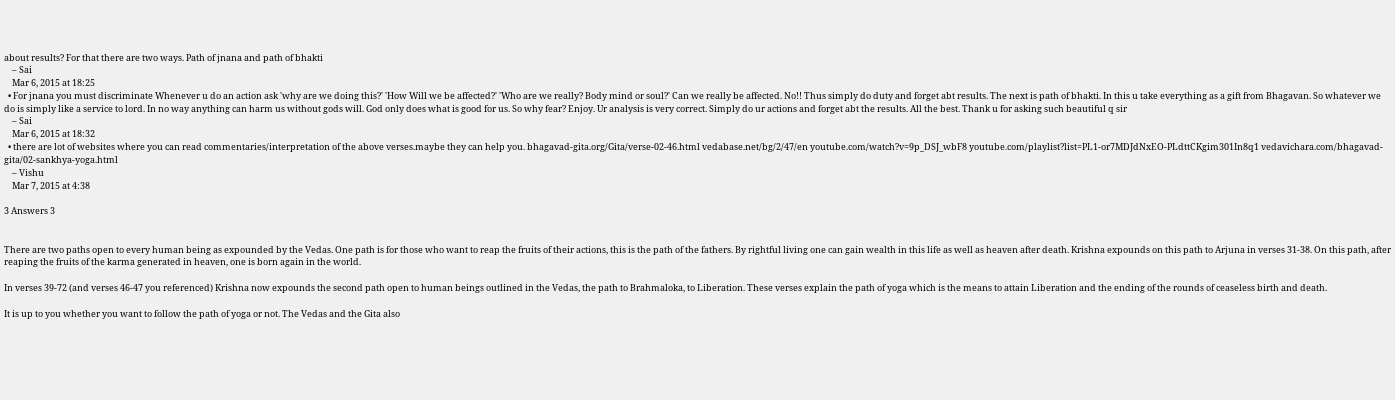about results? For that there are two ways. Path of jnana and path of bhakti
    – Sai
    Mar 6, 2015 at 18:25
  • For jnana you must discriminate Whenever u do an action ask 'why are we doing this?' 'How Will we be affected?' 'Who are we really? Body mind or soul?' Can we really be affected. No!! Thus simply do duty and forget abt results. The next is path of bhakti. In this u take everything as a gift from Bhagavan. So whatever we do is simply like a service to lord. In no way anything can harm us without gods will. God only does what is good for us. So why fear? Enjoy. Ur analysis is very correct. Simply do ur actions and forget abt the results. All the best. Thank u for asking such beautiful q sir
    – Sai
    Mar 6, 2015 at 18:32
  • there are lot of websites where you can read commentaries/interpretation of the above verses.maybe they can help you. bhagavad-gita.org/Gita/verse-02-46.html vedabase.net/bg/2/47/en youtube.com/watch?v=9p_DSJ_wbF8 youtube.com/playlist?list=PL1-or7MDJdNxEO-PLdttCKgim301In8q1 vedavichara.com/bhagavad-gita/02-sankhya-yoga.html
    – Vishu
    Mar 7, 2015 at 4:38

3 Answers 3


There are two paths open to every human being as expounded by the Vedas. One path is for those who want to reap the fruits of their actions, this is the path of the fathers. By rightful living one can gain wealth in this life as well as heaven after death. Krishna expounds on this path to Arjuna in verses 31-38. On this path, after reaping the fruits of the karma generated in heaven, one is born again in the world.

In verses 39-72 (and verses 46-47 you referenced) Krishna now expounds the second path open to human beings outlined in the Vedas, the path to Brahmaloka, to Liberation. These verses explain the path of yoga which is the means to attain Liberation and the ending of the rounds of ceaseless birth and death.

It is up to you whether you want to follow the path of yoga or not. The Vedas and the Gita also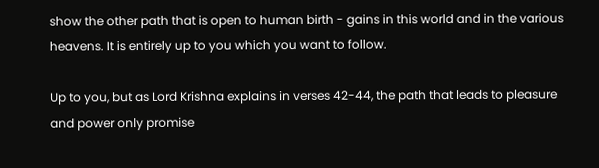show the other path that is open to human birth - gains in this world and in the various heavens. It is entirely up to you which you want to follow.

Up to you, but as Lord Krishna explains in verses 42-44, the path that leads to pleasure and power only promise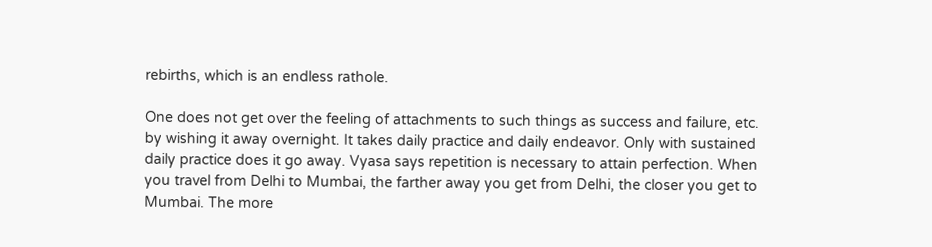rebirths, which is an endless rathole.

One does not get over the feeling of attachments to such things as success and failure, etc. by wishing it away overnight. It takes daily practice and daily endeavor. Only with sustained daily practice does it go away. Vyasa says repetition is necessary to attain perfection. When you travel from Delhi to Mumbai, the farther away you get from Delhi, the closer you get to Mumbai. The more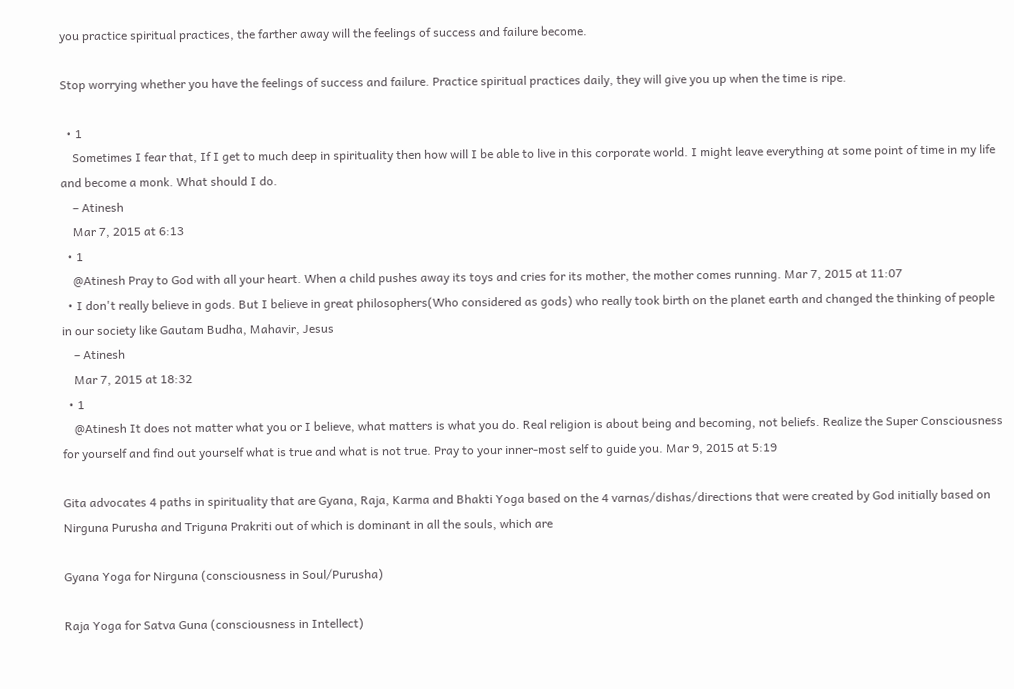you practice spiritual practices, the farther away will the feelings of success and failure become.

Stop worrying whether you have the feelings of success and failure. Practice spiritual practices daily, they will give you up when the time is ripe.

  • 1
    Sometimes I fear that, If I get to much deep in spirituality then how will I be able to live in this corporate world. I might leave everything at some point of time in my life and become a monk. What should I do.
    – Atinesh
    Mar 7, 2015 at 6:13
  • 1
    @Atinesh Pray to God with all your heart. When a child pushes away its toys and cries for its mother, the mother comes running. Mar 7, 2015 at 11:07
  • I don't really believe in gods. But I believe in great philosophers(Who considered as gods) who really took birth on the planet earth and changed the thinking of people in our society like Gautam Budha, Mahavir, Jesus
    – Atinesh
    Mar 7, 2015 at 18:32
  • 1
    @Atinesh It does not matter what you or I believe, what matters is what you do. Real religion is about being and becoming, not beliefs. Realize the Super Consciousness for yourself and find out yourself what is true and what is not true. Pray to your inner-most self to guide you. Mar 9, 2015 at 5:19

Gita advocates 4 paths in spirituality that are Gyana, Raja, Karma and Bhakti Yoga based on the 4 varnas/dishas/directions that were created by God initially based on Nirguna Purusha and Triguna Prakriti out of which is dominant in all the souls, which are

Gyana Yoga for Nirguna (consciousness in Soul/Purusha)

Raja Yoga for Satva Guna (consciousness in Intellect)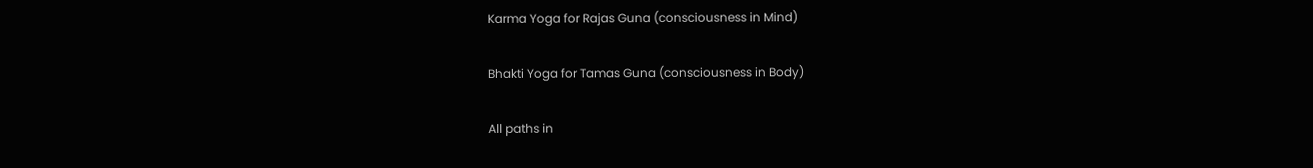Karma Yoga for Rajas Guna (consciousness in Mind)

Bhakti Yoga for Tamas Guna (consciousness in Body)

All paths in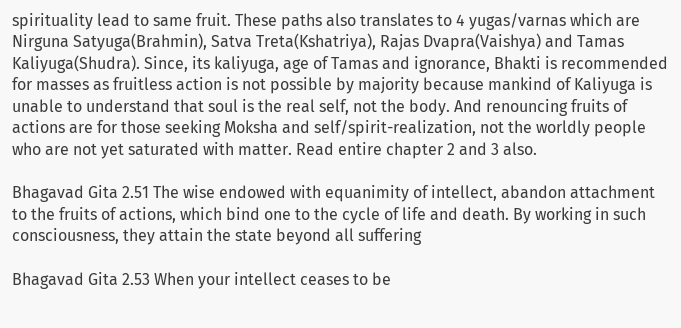spirituality lead to same fruit. These paths also translates to 4 yugas/varnas which are Nirguna Satyuga(Brahmin), Satva Treta(Kshatriya), Rajas Dvapra(Vaishya) and Tamas Kaliyuga(Shudra). Since, its kaliyuga, age of Tamas and ignorance, Bhakti is recommended for masses as fruitless action is not possible by majority because mankind of Kaliyuga is unable to understand that soul is the real self, not the body. And renouncing fruits of actions are for those seeking Moksha and self/spirit-realization, not the worldly people who are not yet saturated with matter. Read entire chapter 2 and 3 also.

Bhagavad Gita 2.51 The wise endowed with equanimity of intellect, abandon attachment to the fruits of actions, which bind one to the cycle of life and death. By working in such consciousness, they attain the state beyond all suffering

Bhagavad Gita 2.53 When your intellect ceases to be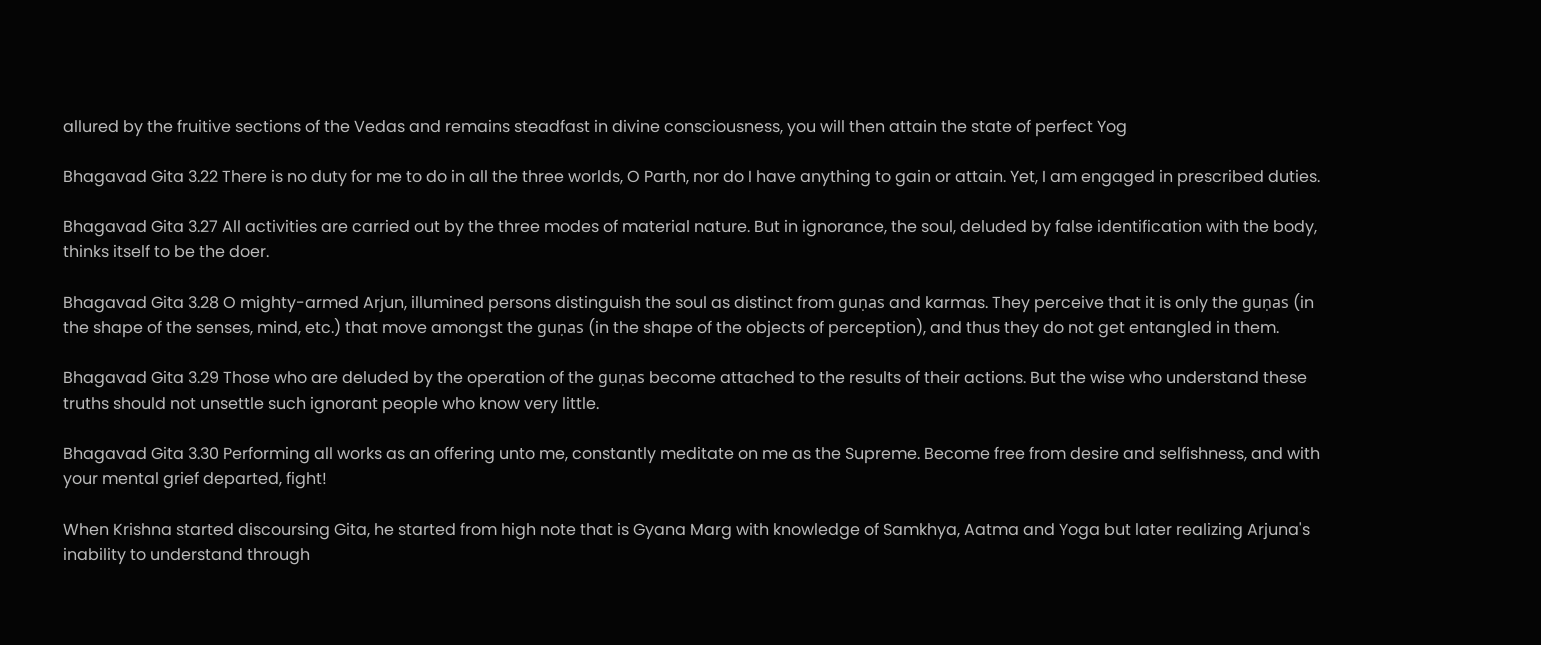allured by the fruitive sections of the Vedas and remains steadfast in divine consciousness, you will then attain the state of perfect Yog

Bhagavad Gita 3.22 There is no duty for me to do in all the three worlds, O Parth, nor do I have anything to gain or attain. Yet, I am engaged in prescribed duties.

Bhagavad Gita 3.27 All activities are carried out by the three modes of material nature. But in ignorance, the soul, deluded by false identification with the body, thinks itself to be the doer.

Bhagavad Gita 3.28 O mighty-armed Arjun, illumined persons distinguish the soul as distinct from guṇas and karmas. They perceive that it is only the guṇas (in the shape of the senses, mind, etc.) that move amongst the guṇas (in the shape of the objects of perception), and thus they do not get entangled in them.

Bhagavad Gita 3.29 Those who are deluded by the operation of the guṇas become attached to the results of their actions. But the wise who understand these truths should not unsettle such ignorant people who know very little.

Bhagavad Gita 3.30 Performing all works as an offering unto me, constantly meditate on me as the Supreme. Become free from desire and selfishness, and with your mental grief departed, fight!

When Krishna started discoursing Gita, he started from high note that is Gyana Marg with knowledge of Samkhya, Aatma and Yoga but later realizing Arjuna's inability to understand through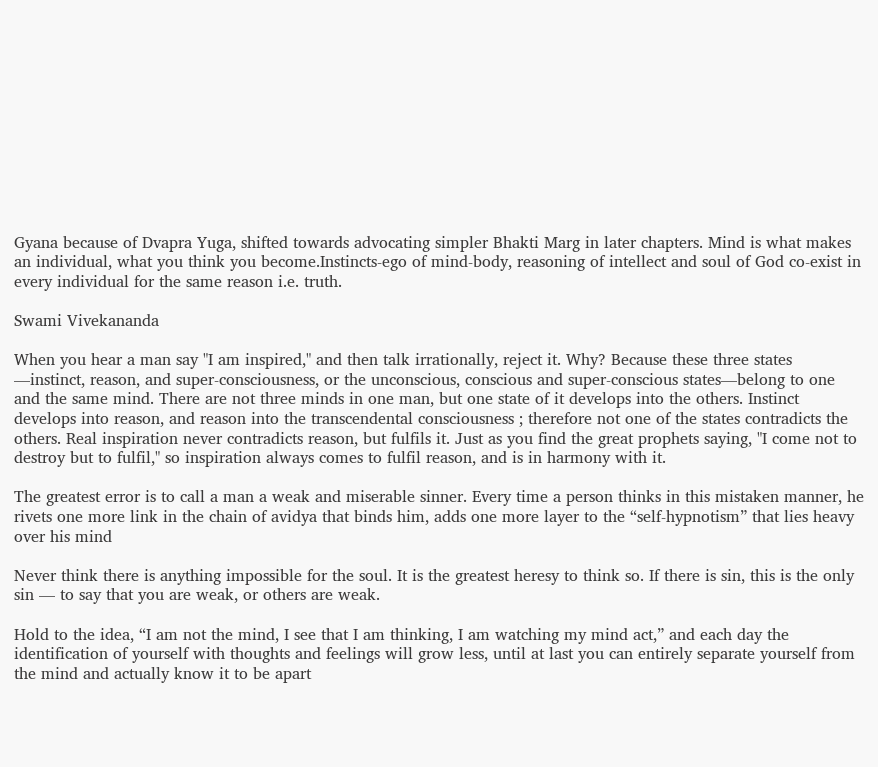Gyana because of Dvapra Yuga, shifted towards advocating simpler Bhakti Marg in later chapters. Mind is what makes an individual, what you think you become.Instincts-ego of mind-body, reasoning of intellect and soul of God co-exist in every individual for the same reason i.e. truth.

Swami Vivekananda

When you hear a man say "I am inspired," and then talk irrationally, reject it. Why? Because these three states —instinct, reason, and super-consciousness, or the unconscious, conscious and super-conscious states—belong to one and the same mind. There are not three minds in one man, but one state of it develops into the others. Instinct develops into reason, and reason into the transcendental consciousness ; therefore not one of the states contradicts the others. Real inspiration never contradicts reason, but fulfils it. Just as you find the great prophets saying, "I come not to destroy but to fulfil," so inspiration always comes to fulfil reason, and is in harmony with it.

The greatest error is to call a man a weak and miserable sinner. Every time a person thinks in this mistaken manner, he rivets one more link in the chain of avidya that binds him, adds one more layer to the “self-hypnotism” that lies heavy over his mind

Never think there is anything impossible for the soul. It is the greatest heresy to think so. If there is sin, this is the only sin — to say that you are weak, or others are weak.

Hold to the idea, “I am not the mind, I see that I am thinking, I am watching my mind act,” and each day the identification of yourself with thoughts and feelings will grow less, until at last you can entirely separate yourself from the mind and actually know it to be apart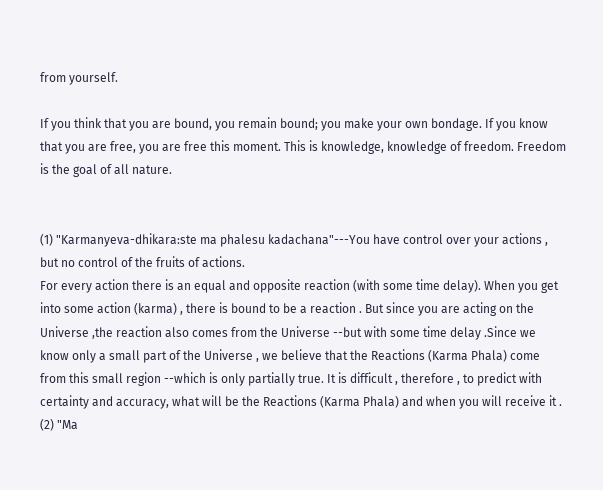from yourself.

If you think that you are bound, you remain bound; you make your own bondage. If you know that you are free, you are free this moment. This is knowledge, knowledge of freedom. Freedom is the goal of all nature.


(1) "Karmanyeva-dhikara:ste ma phalesu kadachana"---You have control over your actions , but no control of the fruits of actions.
For every action there is an equal and opposite reaction (with some time delay). When you get into some action (karma) , there is bound to be a reaction . But since you are acting on the Universe ,the reaction also comes from the Universe --but with some time delay .Since we know only a small part of the Universe , we believe that the Reactions (Karma Phala) come from this small region --which is only partially true. It is difficult , therefore , to predict with certainty and accuracy, what will be the Reactions (Karma Phala) and when you will receive it .
(2) "Ma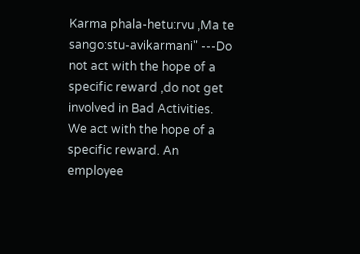Karma phala-hetu:rvu ,Ma te sango:stu-avikarmani" ---Do not act with the hope of a specific reward ,do not get involved in Bad Activities.
We act with the hope of a specific reward. An employee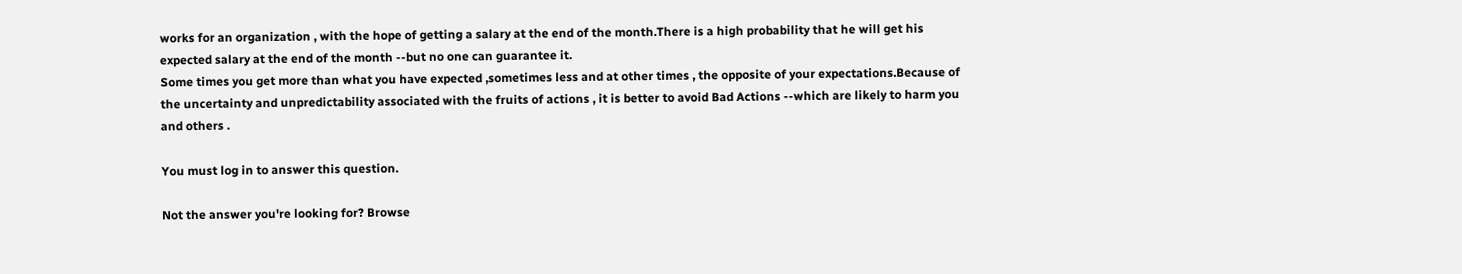works for an organization , with the hope of getting a salary at the end of the month.There is a high probability that he will get his expected salary at the end of the month --but no one can guarantee it.
Some times you get more than what you have expected ,sometimes less and at other times , the opposite of your expectations.Because of the uncertainty and unpredictability associated with the fruits of actions , it is better to avoid Bad Actions --which are likely to harm you and others .

You must log in to answer this question.

Not the answer you're looking for? Browse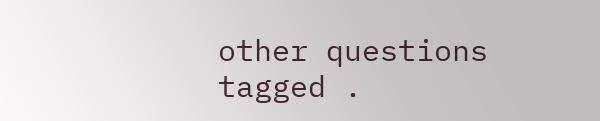other questions tagged .